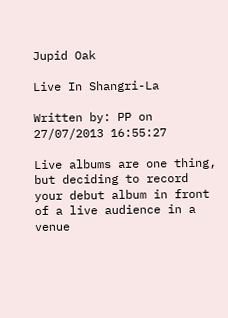Jupid Oak

Live In Shangri-La

Written by: PP on 27/07/2013 16:55:27

Live albums are one thing, but deciding to record your debut album in front of a live audience in a venue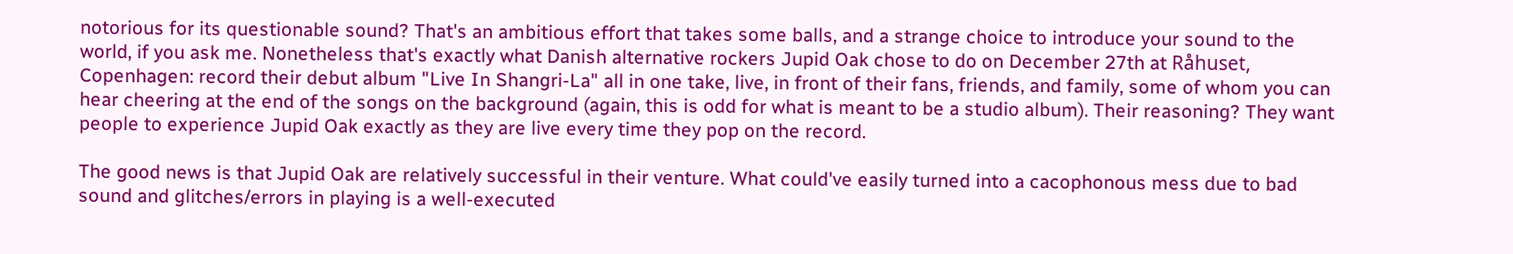notorious for its questionable sound? That's an ambitious effort that takes some balls, and a strange choice to introduce your sound to the world, if you ask me. Nonetheless that's exactly what Danish alternative rockers Jupid Oak chose to do on December 27th at Råhuset, Copenhagen: record their debut album "Live In Shangri-La" all in one take, live, in front of their fans, friends, and family, some of whom you can hear cheering at the end of the songs on the background (again, this is odd for what is meant to be a studio album). Their reasoning? They want people to experience Jupid Oak exactly as they are live every time they pop on the record.

The good news is that Jupid Oak are relatively successful in their venture. What could've easily turned into a cacophonous mess due to bad sound and glitches/errors in playing is a well-executed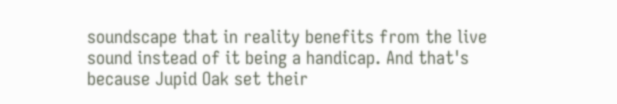soundscape that in reality benefits from the live sound instead of it being a handicap. And that's because Jupid Oak set their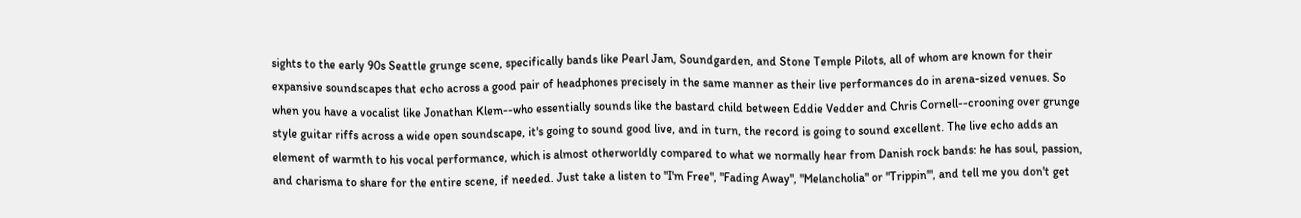sights to the early 90s Seattle grunge scene, specifically bands like Pearl Jam, Soundgarden, and Stone Temple Pilots, all of whom are known for their expansive soundscapes that echo across a good pair of headphones precisely in the same manner as their live performances do in arena-sized venues. So when you have a vocalist like Jonathan Klem--who essentially sounds like the bastard child between Eddie Vedder and Chris Cornell--crooning over grunge style guitar riffs across a wide open soundscape, it's going to sound good live, and in turn, the record is going to sound excellent. The live echo adds an element of warmth to his vocal performance, which is almost otherworldly compared to what we normally hear from Danish rock bands: he has soul, passion, and charisma to share for the entire scene, if needed. Just take a listen to "I'm Free", "Fading Away", "Melancholia" or "Trippin'", and tell me you don't get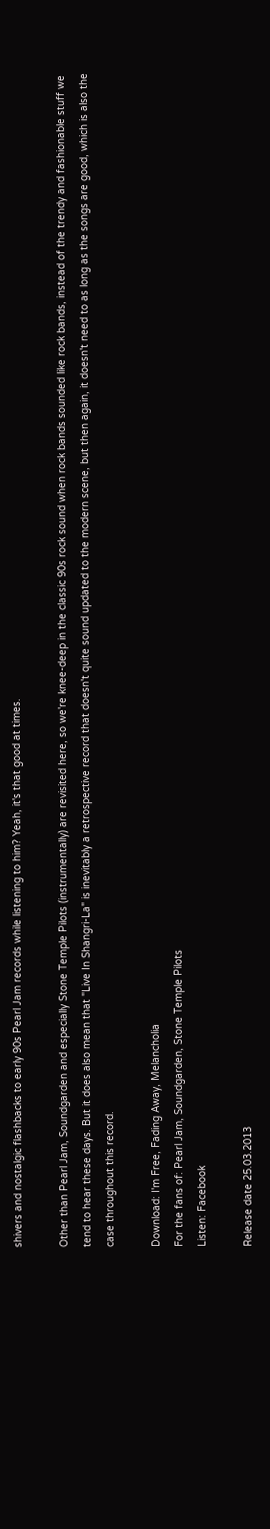shivers and nostalgic flashbacks to early 90s Pearl Jam records while listening to him? Yeah, it's that good at times.

Other than Pearl Jam, Soundgarden and especially Stone Temple Pilots (instrumentally) are revisited here, so we're knee-deep in the classic 90s rock sound when rock bands sounded like rock bands, instead of the trendy and fashionable stuff we tend to hear these days. But it does also mean that "Live In Shangri-La" is inevitably a retrospective record that doesn't quite sound updated to the modern scene, but then again, it doesn't need to as long as the songs are good, which is also the case throughout this record.

Download: I'm Free, Fading Away, Melancholia
For the fans of: Pearl Jam, Soundgarden, Stone Temple Pilots
Listen: Facebook

Release date 25.03.2013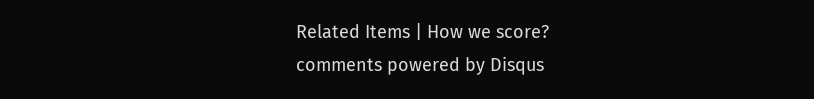Related Items | How we score?
comments powered by Disqus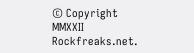© Copyright MMXXII Rockfreaks.net.